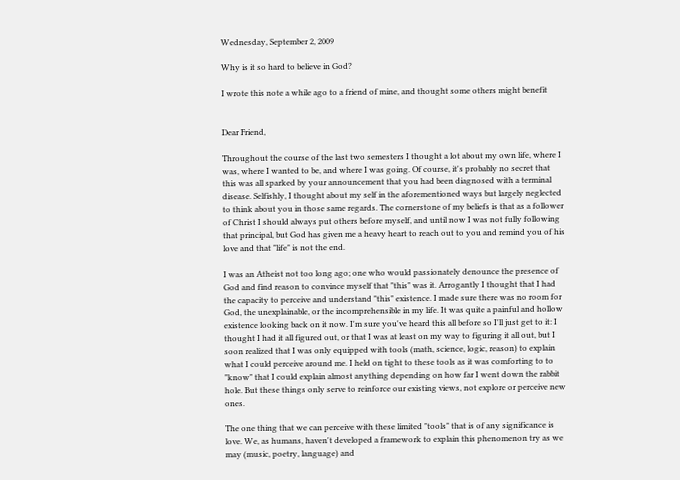Wednesday, September 2, 2009

Why is it so hard to believe in God?

I wrote this note a while ago to a friend of mine, and thought some others might benefit


Dear Friend,

Throughout the course of the last two semesters I thought a lot about my own life, where I was, where I wanted to be, and where I was going. Of course, it's probably no secret that this was all sparked by your announcement that you had been diagnosed with a terminal disease. Selfishly, I thought about my self in the aforementioned ways but largely neglected to think about you in those same regards. The cornerstone of my beliefs is that as a follower of Christ I should always put others before myself, and until now I was not fully following that principal, but God has given me a heavy heart to reach out to you and remind you of his love and that "life" is not the end.

I was an Atheist not too long ago; one who would passionately denounce the presence of God and find reason to convince myself that "this" was it. Arrogantly I thought that I had the capacity to perceive and understand "this" existence. I made sure there was no room for God, the unexplainable, or the incomprehensible in my life. It was quite a painful and hollow existence looking back on it now. I'm sure you've heard this all before so I'll just get to it: I thought I had it all figured out, or that I was at least on my way to figuring it all out, but I soon realized that I was only equipped with tools (math, science, logic, reason) to explain what I could perceive around me. I held on tight to these tools as it was comforting to to "know" that I could explain almost anything depending on how far I went down the rabbit hole. But these things only serve to reinforce our existing views, not explore or perceive new ones.

The one thing that we can perceive with these limited "tools" that is of any significance is love. We, as humans, haven't developed a framework to explain this phenomenon try as we may (music, poetry, language) and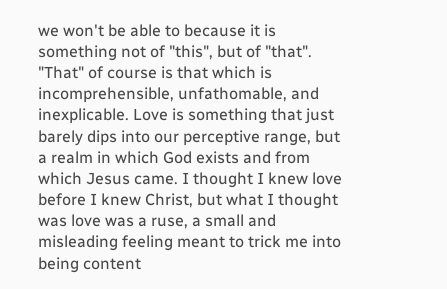we won't be able to because it is something not of "this", but of "that". "That" of course is that which is incomprehensible, unfathomable, and inexplicable. Love is something that just barely dips into our perceptive range, but a realm in which God exists and from which Jesus came. I thought I knew love before I knew Christ, but what I thought was love was a ruse, a small and misleading feeling meant to trick me into being content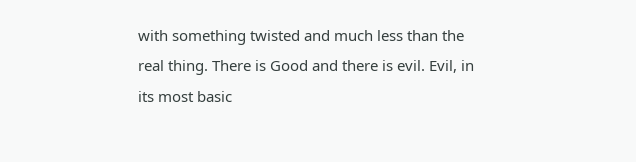with something twisted and much less than the real thing. There is Good and there is evil. Evil, in its most basic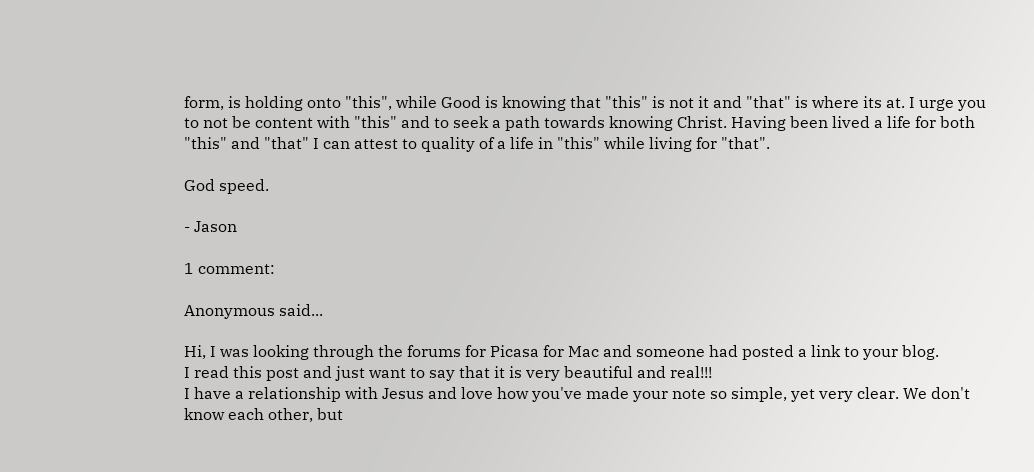form, is holding onto "this", while Good is knowing that "this" is not it and "that" is where its at. I urge you to not be content with "this" and to seek a path towards knowing Christ. Having been lived a life for both "this" and "that" I can attest to quality of a life in "this" while living for "that".

God speed.

- Jason

1 comment:

Anonymous said...

Hi, I was looking through the forums for Picasa for Mac and someone had posted a link to your blog.
I read this post and just want to say that it is very beautiful and real!!!
I have a relationship with Jesus and love how you've made your note so simple, yet very clear. We don't know each other, but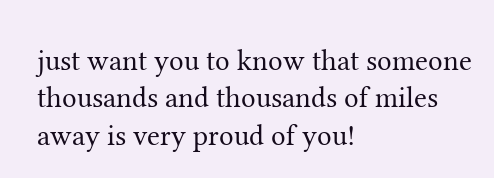just want you to know that someone thousands and thousands of miles away is very proud of you!